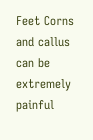Feet Corns and callus can be extremely painful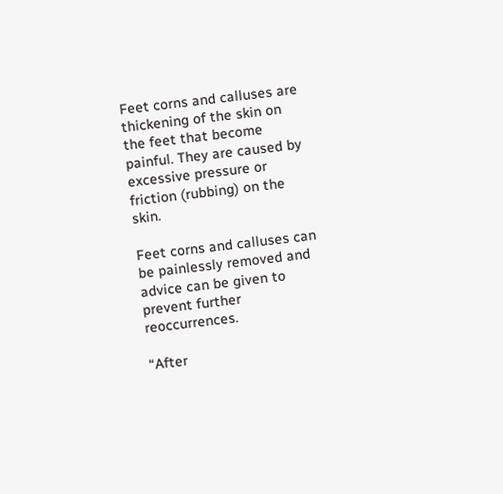Feet corns and calluses are thickening of the skin on the feet that become painful. They are caused by excessive pressure or friction (rubbing) on the skin.

Feet corns and calluses can be painlessly removed and advice can be given to prevent further reoccurrences.

“After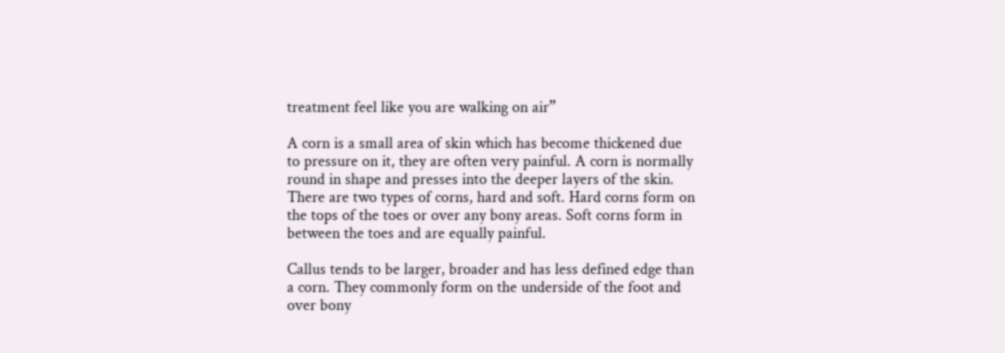treatment feel like you are walking on air”

A corn is a small area of skin which has become thickened due to pressure on it, they are often very painful. A corn is normally round in shape and presses into the deeper layers of the skin. There are two types of corns, hard and soft. Hard corns form on the tops of the toes or over any bony areas. Soft corns form in between the toes and are equally painful.

Callus tends to be larger, broader and has less defined edge than a corn. They commonly form on the underside of the foot and over bony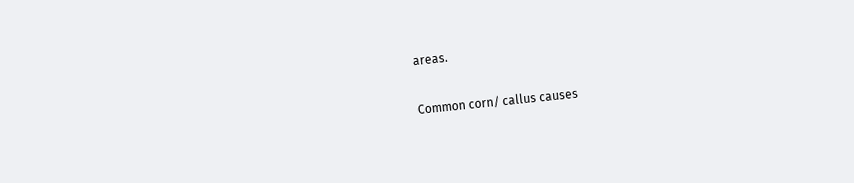areas.

Common corn/ callus causes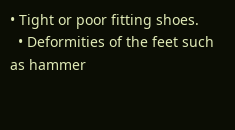• Tight or poor fitting shoes.
  • Deformities of the feet such as hammer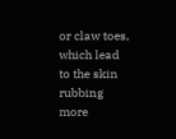or claw toes, which lead to the skin rubbing more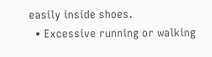easily inside shoes.
  • Excessive running or walking